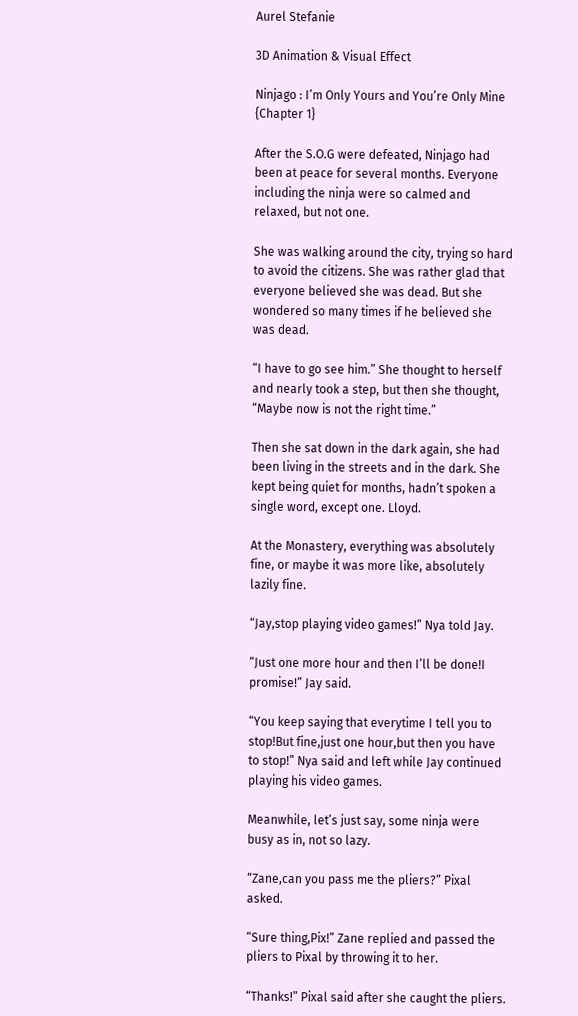Aurel Stefanie

3D Animation & Visual Effect

Ninjago : I’m Only Yours and You’re Only Mine {Chapter 1}

After the S.O.G were defeated, Ninjago had been at peace for several months. Everyone including the ninja were so calmed and relaxed, but not one.

She was walking around the city, trying so hard to avoid the citizens. She was rather glad that everyone believed she was dead. But she wondered so many times if he believed she was dead.

“I have to go see him.” She thought to herself and nearly took a step, but then she thought, “Maybe now is not the right time.”

Then she sat down in the dark again, she had been living in the streets and in the dark. She kept being quiet for months, hadn’t spoken a single word, except one. Lloyd.

At the Monastery, everything was absolutely fine, or maybe it was more like, absolutely lazily fine.

“Jay,stop playing video games!” Nya told Jay.

“Just one more hour and then I’ll be done!I promise!” Jay said.

“You keep saying that everytime I tell you to stop!But fine,just one hour,but then you have to stop!” Nya said and left while Jay continued playing his video games.

Meanwhile, let’s just say, some ninja were busy as in, not so lazy.

“Zane,can you pass me the pliers?” Pixal asked.

“Sure thing,Pix!” Zane replied and passed the pliers to Pixal by throwing it to her.

“Thanks!” Pixal said after she caught the pliers.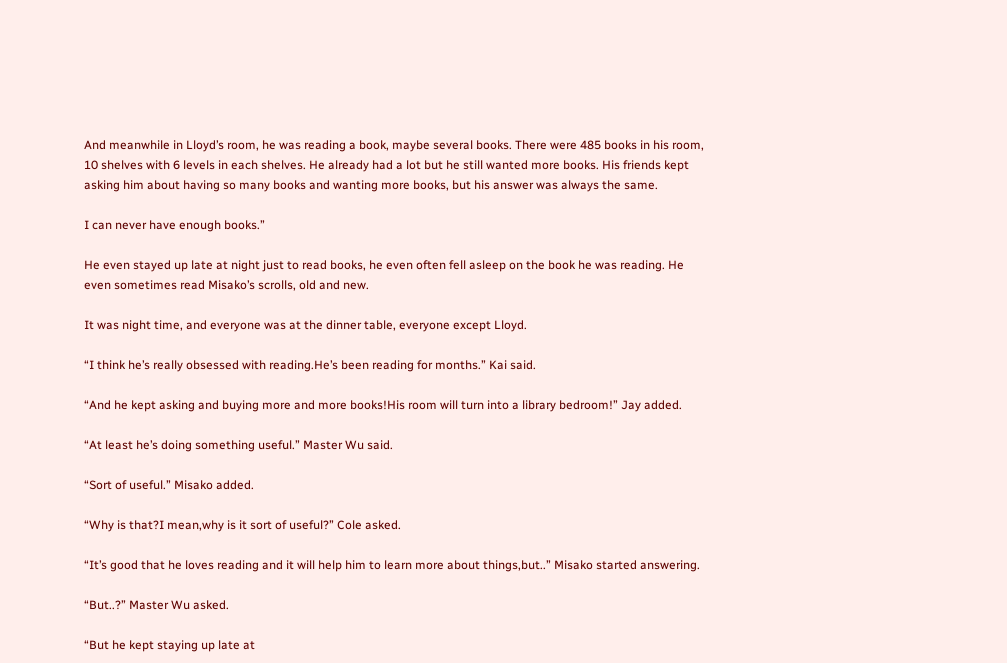And meanwhile in Lloyd’s room, he was reading a book, maybe several books. There were 485 books in his room, 10 shelves with 6 levels in each shelves. He already had a lot but he still wanted more books. His friends kept asking him about having so many books and wanting more books, but his answer was always the same.

I can never have enough books.”

He even stayed up late at night just to read books, he even often fell asleep on the book he was reading. He even sometimes read Misako’s scrolls, old and new.

It was night time, and everyone was at the dinner table, everyone except Lloyd.

“I think he’s really obsessed with reading.He’s been reading for months.” Kai said.

“And he kept asking and buying more and more books!His room will turn into a library bedroom!” Jay added.

“At least he’s doing something useful.” Master Wu said.

“Sort of useful.” Misako added.

“Why is that?I mean,why is it sort of useful?” Cole asked.

“It’s good that he loves reading and it will help him to learn more about things,but..” Misako started answering.

“But..?” Master Wu asked.

“But he kept staying up late at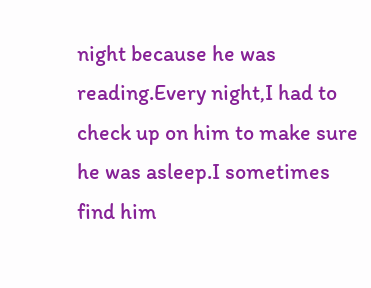night because he was reading.Every night,I had to check up on him to make sure he was asleep.I sometimes find him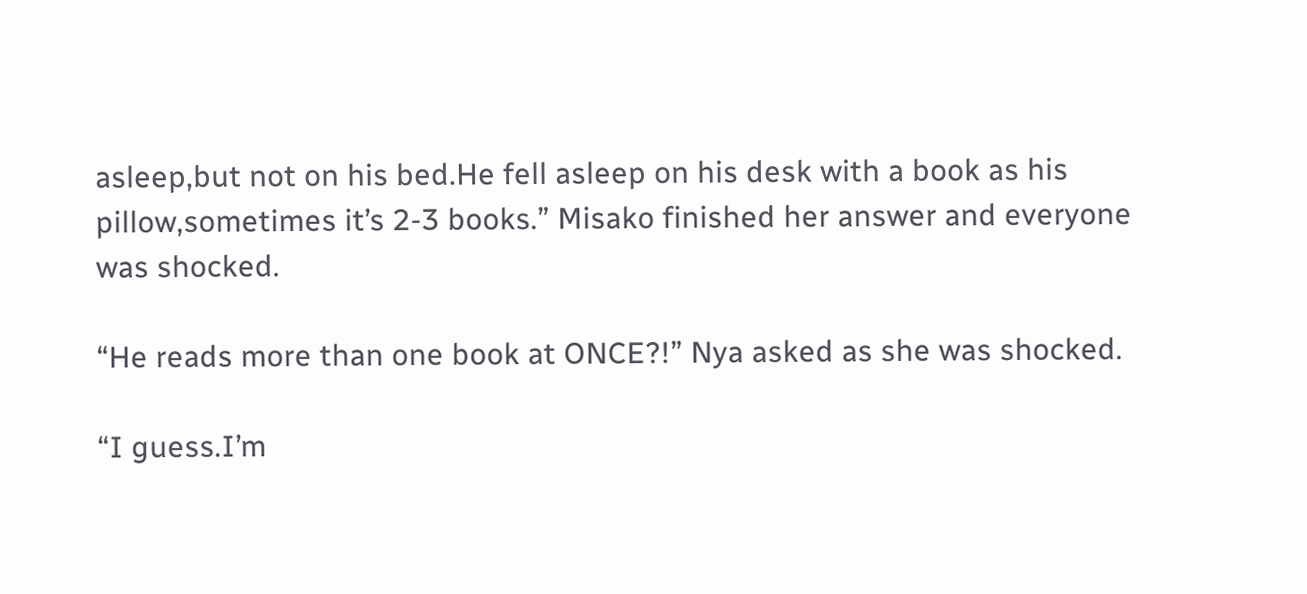asleep,but not on his bed.He fell asleep on his desk with a book as his pillow,sometimes it’s 2-3 books.” Misako finished her answer and everyone was shocked.

“He reads more than one book at ONCE?!” Nya asked as she was shocked.

“I guess.I’m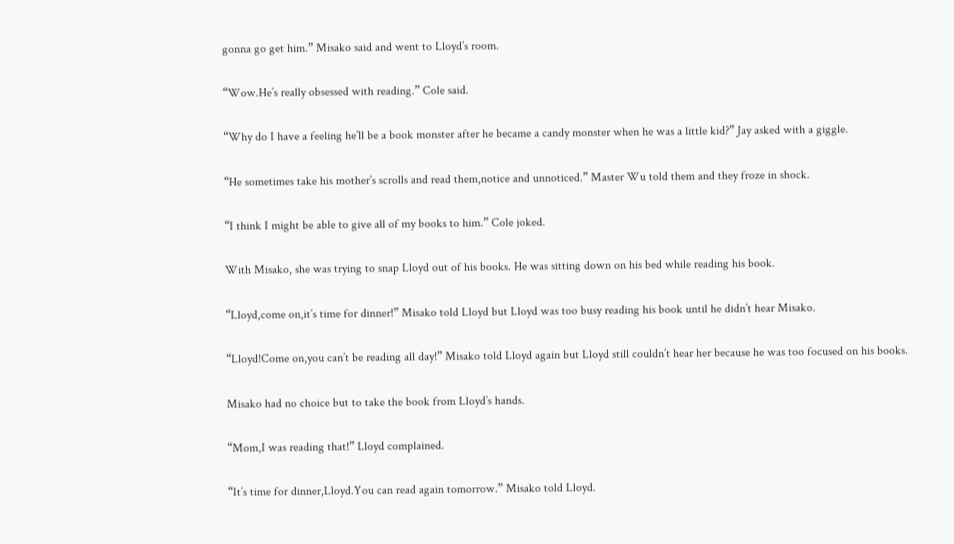gonna go get him.” Misako said and went to Lloyd’s room.

“Wow.He’s really obsessed with reading.” Cole said.

“Why do I have a feeling he’ll be a book monster after he became a candy monster when he was a little kid?” Jay asked with a giggle.

“He sometimes take his mother’s scrolls and read them,notice and unnoticed.” Master Wu told them and they froze in shock.

“I think I might be able to give all of my books to him.” Cole joked.

With Misako, she was trying to snap Lloyd out of his books. He was sitting down on his bed while reading his book.

“Lloyd,come on,it’s time for dinner!” Misako told Lloyd but Lloyd was too busy reading his book until he didn’t hear Misako.

“Lloyd!Come on,you can’t be reading all day!” Misako told Lloyd again but Lloyd still couldn’t hear her because he was too focused on his books.

Misako had no choice but to take the book from Lloyd’s hands.

“Mom,I was reading that!” Lloyd complained.

“It’s time for dinner,Lloyd.You can read again tomorrow.” Misako told Lloyd.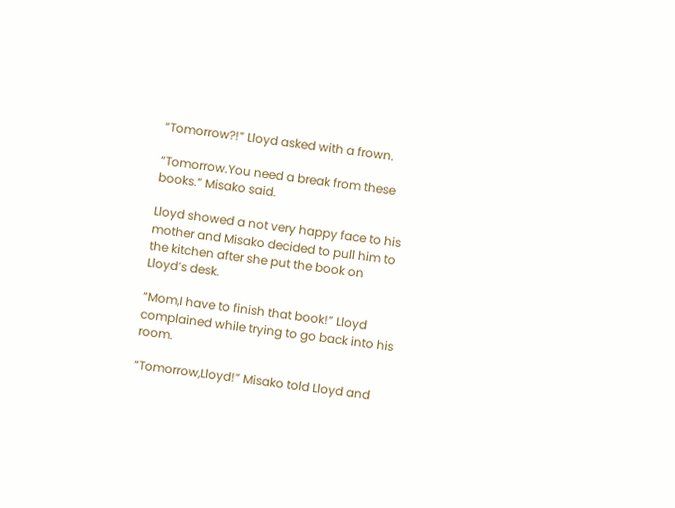“Tomorrow?!” Lloyd asked with a frown.

“Tomorrow.You need a break from these books.” Misako said.

Lloyd showed a not very happy face to his mother and Misako decided to pull him to the kitchen after she put the book on Lloyd’s desk.

“Mom,I have to finish that book!” Lloyd complained while trying to go back into his room.

“Tomorrow,Lloyd!” Misako told Lloyd and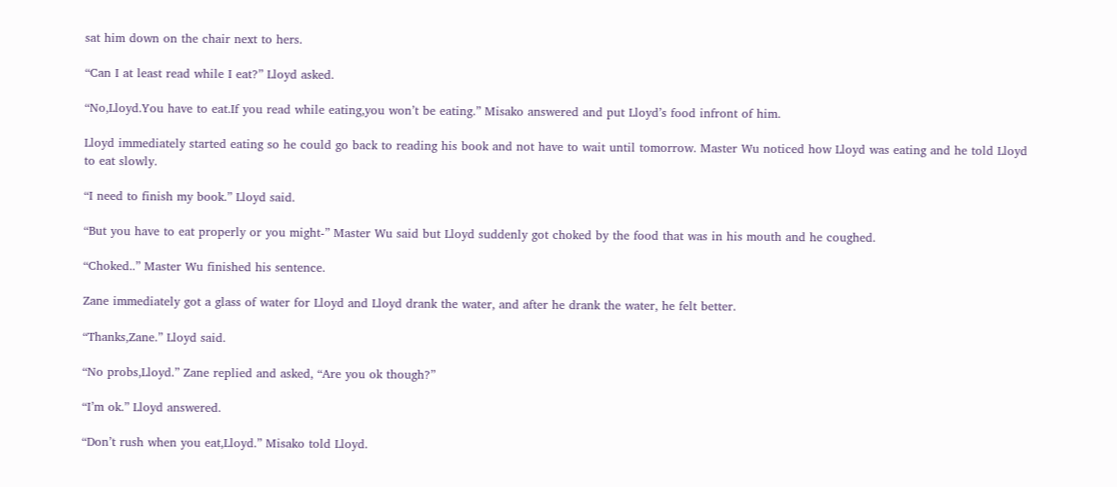sat him down on the chair next to hers.

“Can I at least read while I eat?” Lloyd asked.

“No,Lloyd.You have to eat.If you read while eating,you won’t be eating.” Misako answered and put Lloyd’s food infront of him.

Lloyd immediately started eating so he could go back to reading his book and not have to wait until tomorrow. Master Wu noticed how Lloyd was eating and he told Lloyd to eat slowly.

“I need to finish my book.” Lloyd said.

“But you have to eat properly or you might-” Master Wu said but Lloyd suddenly got choked by the food that was in his mouth and he coughed.

“Choked..” Master Wu finished his sentence.

Zane immediately got a glass of water for Lloyd and Lloyd drank the water, and after he drank the water, he felt better.

“Thanks,Zane.” Lloyd said.

“No probs,Lloyd.” Zane replied and asked, “Are you ok though?”

“I’m ok.” Lloyd answered.

“Don’t rush when you eat,Lloyd.” Misako told Lloyd.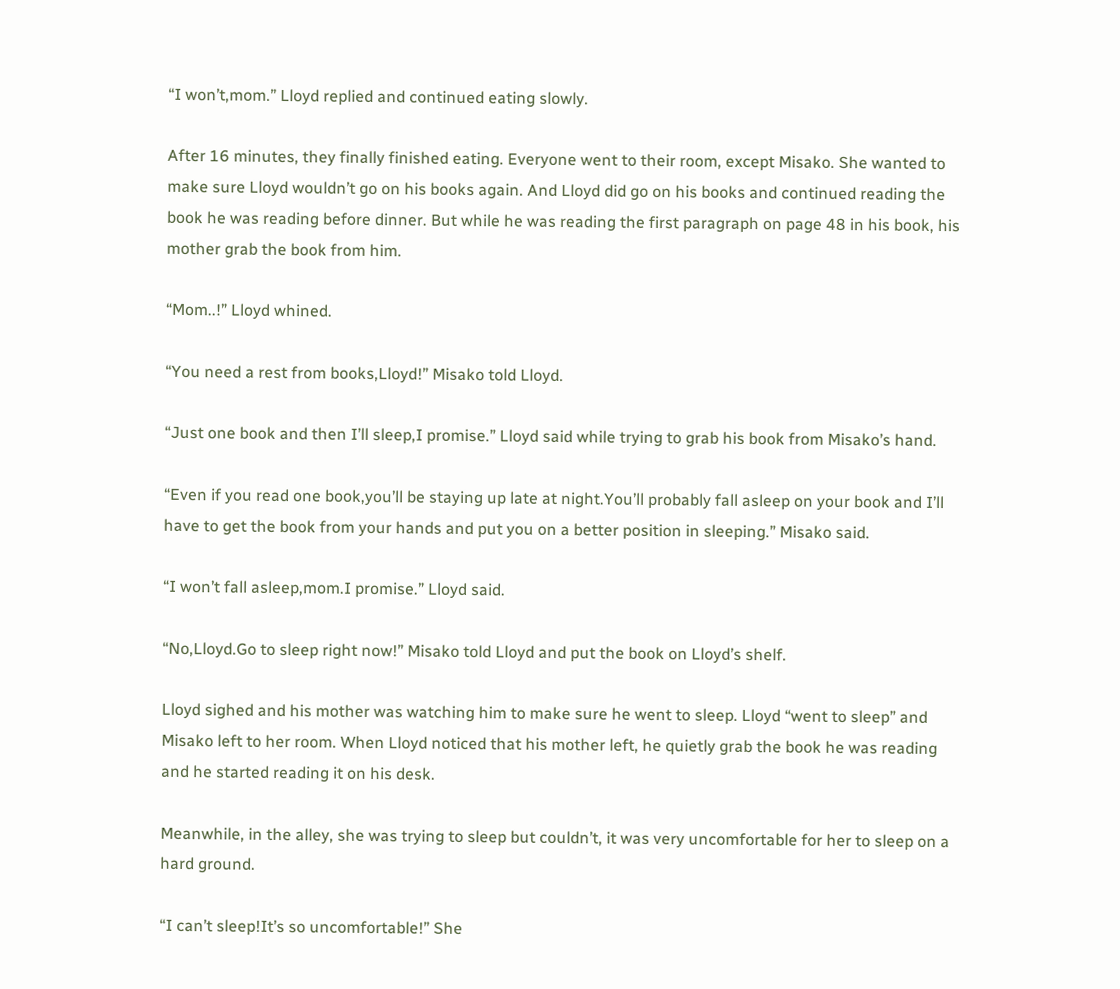“I won’t,mom.” Lloyd replied and continued eating slowly.

After 16 minutes, they finally finished eating. Everyone went to their room, except Misako. She wanted to make sure Lloyd wouldn’t go on his books again. And Lloyd did go on his books and continued reading the book he was reading before dinner. But while he was reading the first paragraph on page 48 in his book, his mother grab the book from him.

“Mom..!” Lloyd whined.

“You need a rest from books,Lloyd!” Misako told Lloyd.

“Just one book and then I’ll sleep,I promise.” Lloyd said while trying to grab his book from Misako’s hand.

“Even if you read one book,you’ll be staying up late at night.You’ll probably fall asleep on your book and I’ll have to get the book from your hands and put you on a better position in sleeping.” Misako said.

“I won’t fall asleep,mom.I promise.” Lloyd said.

“No,Lloyd.Go to sleep right now!” Misako told Lloyd and put the book on Lloyd’s shelf.

Lloyd sighed and his mother was watching him to make sure he went to sleep. Lloyd “went to sleep” and Misako left to her room. When Lloyd noticed that his mother left, he quietly grab the book he was reading and he started reading it on his desk.

Meanwhile, in the alley, she was trying to sleep but couldn’t, it was very uncomfortable for her to sleep on a hard ground.

“I can’t sleep!It’s so uncomfortable!” She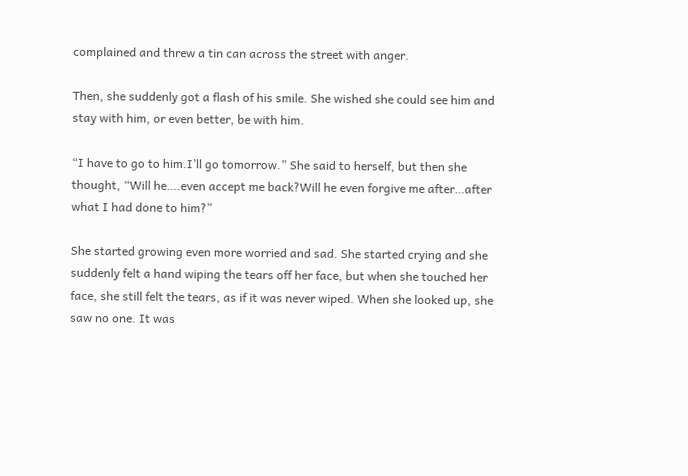complained and threw a tin can across the street with anger.

Then, she suddenly got a flash of his smile. She wished she could see him and stay with him, or even better, be with him.

“I have to go to him.I’ll go tomorrow.” She said to herself, but then she thought, “Will he….even accept me back?Will he even forgive me after…after what I had done to him?”

She started growing even more worried and sad. She started crying and she suddenly felt a hand wiping the tears off her face, but when she touched her face, she still felt the tears, as if it was never wiped. When she looked up, she saw no one. It was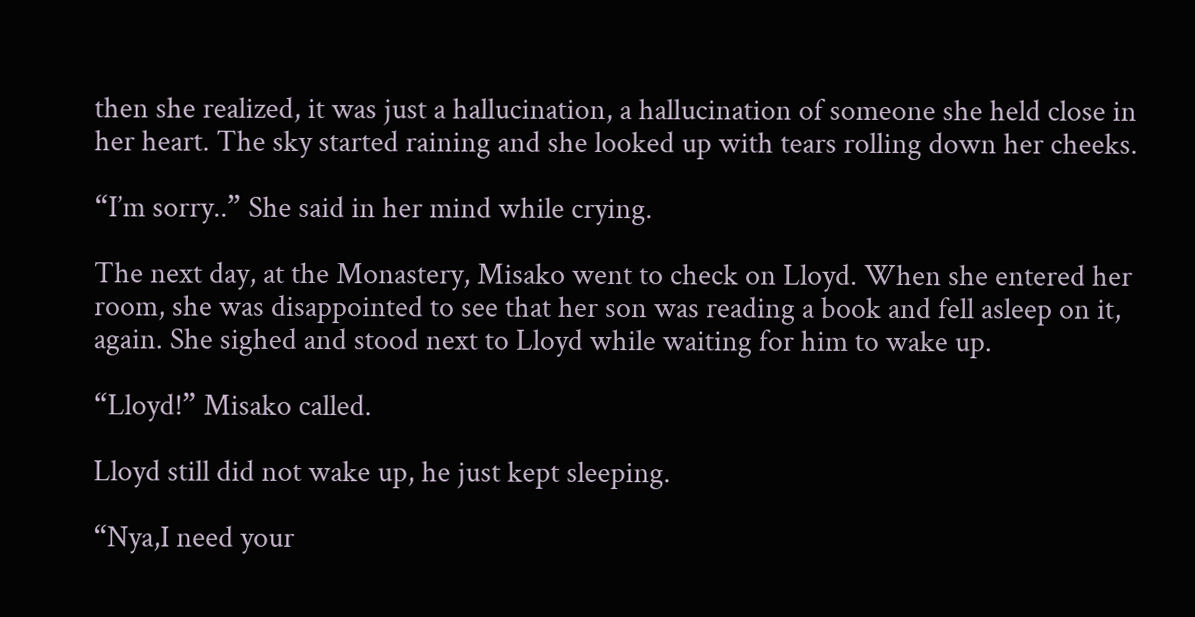then she realized, it was just a hallucination, a hallucination of someone she held close in her heart. The sky started raining and she looked up with tears rolling down her cheeks.

“I’m sorry..” She said in her mind while crying.

The next day, at the Monastery, Misako went to check on Lloyd. When she entered her room, she was disappointed to see that her son was reading a book and fell asleep on it, again. She sighed and stood next to Lloyd while waiting for him to wake up.

“Lloyd!” Misako called.

Lloyd still did not wake up, he just kept sleeping.

“Nya,I need your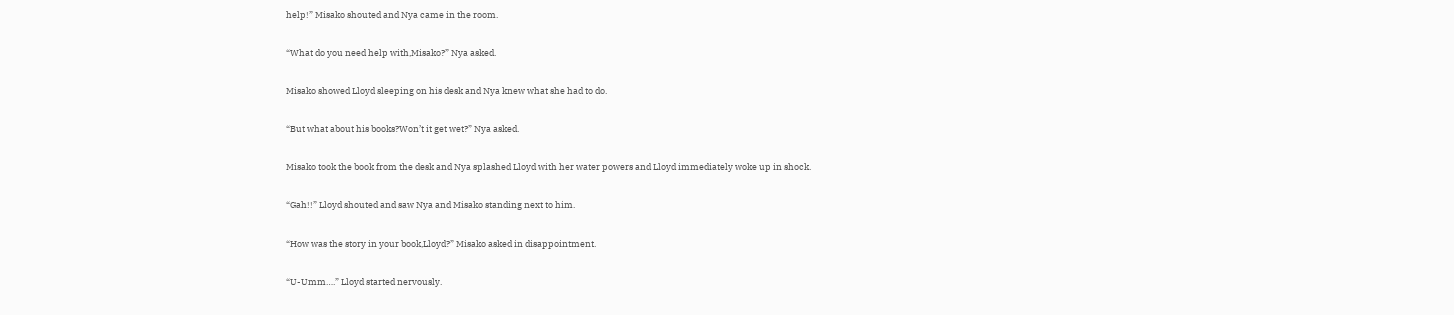help!” Misako shouted and Nya came in the room.

“What do you need help with,Misako?” Nya asked.

Misako showed Lloyd sleeping on his desk and Nya knew what she had to do.

“But what about his books?Won’t it get wet?” Nya asked.

Misako took the book from the desk and Nya splashed Lloyd with her water powers and Lloyd immediately woke up in shock.

“Gah!!” Lloyd shouted and saw Nya and Misako standing next to him.

“How was the story in your book,Lloyd?” Misako asked in disappointment.

“U-Umm….” Lloyd started nervously.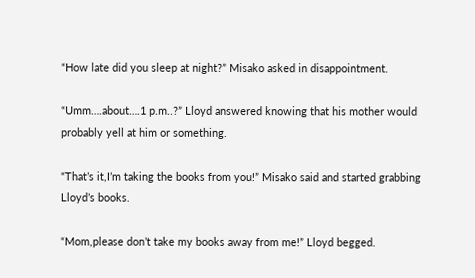“How late did you sleep at night?” Misako asked in disappointment.

“Umm….about….1 p.m..?” Lloyd answered knowing that his mother would probably yell at him or something.

“That’s it,I’m taking the books from you!” Misako said and started grabbing Lloyd’s books.

“Mom,please don’t take my books away from me!” Lloyd begged.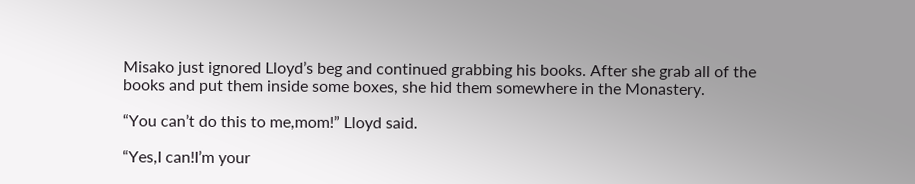Misako just ignored Lloyd’s beg and continued grabbing his books. After she grab all of the books and put them inside some boxes, she hid them somewhere in the Monastery.

“You can’t do this to me,mom!” Lloyd said.

“Yes,I can!I’m your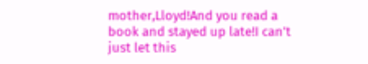mother,Lloyd!And you read a book and stayed up late!I can’t just let this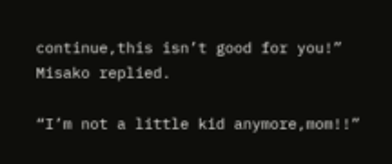continue,this isn’t good for you!” Misako replied.

“I’m not a little kid anymore,mom!!”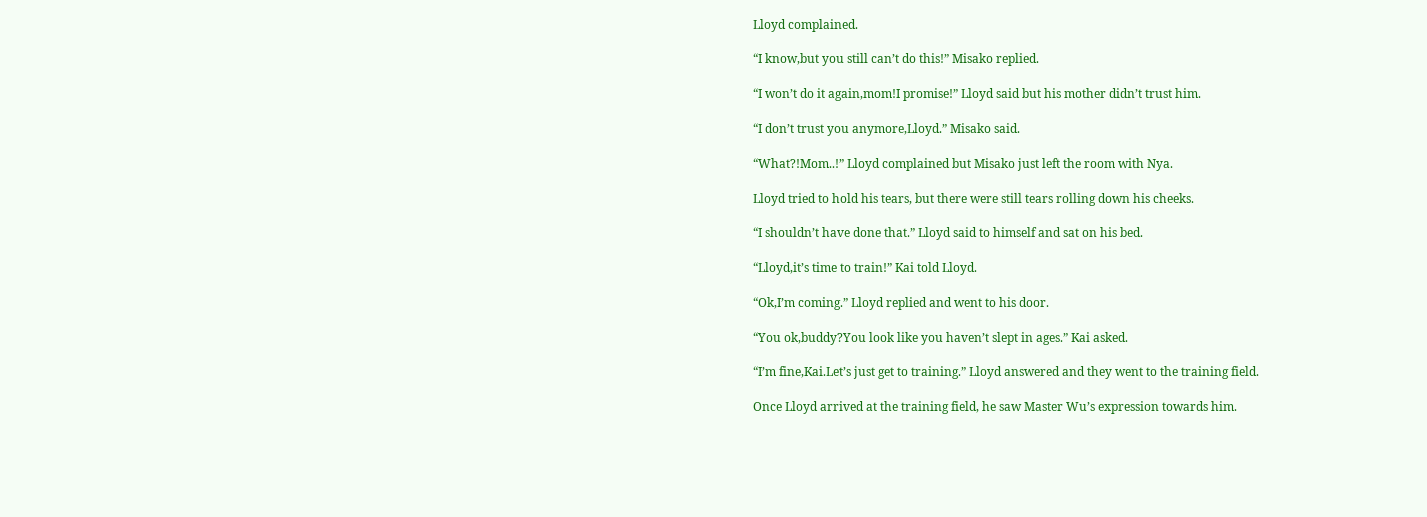Lloyd complained.

“I know,but you still can’t do this!” Misako replied.

“I won’t do it again,mom!I promise!” Lloyd said but his mother didn’t trust him.

“I don’t trust you anymore,Lloyd.” Misako said.

“What?!Mom..!” Lloyd complained but Misako just left the room with Nya.

Lloyd tried to hold his tears, but there were still tears rolling down his cheeks.

“I shouldn’t have done that.” Lloyd said to himself and sat on his bed.

“Lloyd,it’s time to train!” Kai told Lloyd.

“Ok,I’m coming.” Lloyd replied and went to his door.

“You ok,buddy?You look like you haven’t slept in ages.” Kai asked.

“I’m fine,Kai.Let’s just get to training.” Lloyd answered and they went to the training field.

Once Lloyd arrived at the training field, he saw Master Wu’s expression towards him.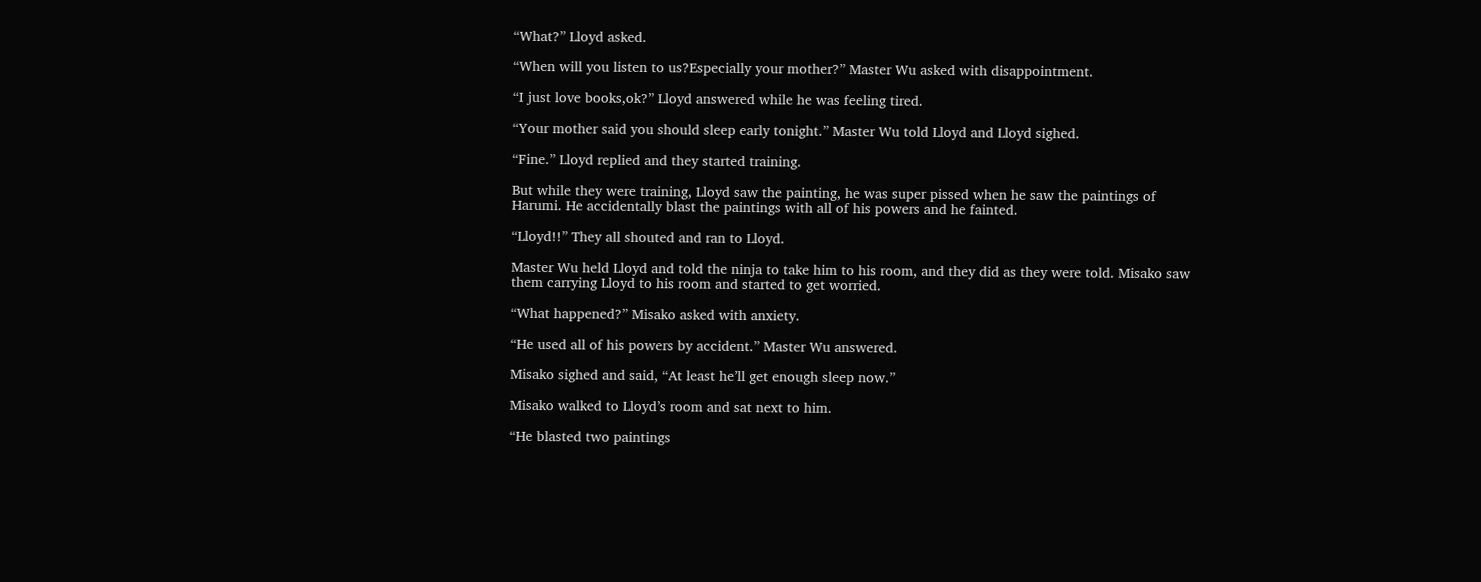“What?” Lloyd asked.

“When will you listen to us?Especially your mother?” Master Wu asked with disappointment.

“I just love books,ok?” Lloyd answered while he was feeling tired.

“Your mother said you should sleep early tonight.” Master Wu told Lloyd and Lloyd sighed.

“Fine.” Lloyd replied and they started training.

But while they were training, Lloyd saw the painting, he was super pissed when he saw the paintings of Harumi. He accidentally blast the paintings with all of his powers and he fainted.

“Lloyd!!” They all shouted and ran to Lloyd.

Master Wu held Lloyd and told the ninja to take him to his room, and they did as they were told. Misako saw them carrying Lloyd to his room and started to get worried.

“What happened?” Misako asked with anxiety.

“He used all of his powers by accident.” Master Wu answered.

Misako sighed and said, “At least he’ll get enough sleep now.”

Misako walked to Lloyd’s room and sat next to him.

“He blasted two paintings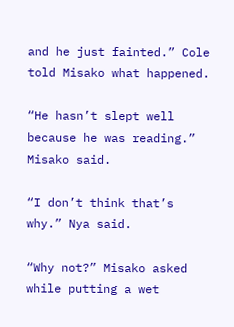and he just fainted.” Cole told Misako what happened.

“He hasn’t slept well because he was reading.” Misako said.

“I don’t think that’s why.” Nya said.

“Why not?” Misako asked while putting a wet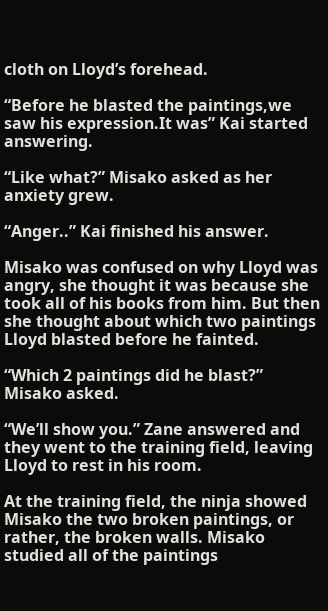cloth on Lloyd’s forehead.

“Before he blasted the paintings,we saw his expression.It was” Kai started answering.

“Like what?” Misako asked as her anxiety grew.

“Anger..” Kai finished his answer.

Misako was confused on why Lloyd was angry, she thought it was because she took all of his books from him. But then she thought about which two paintings Lloyd blasted before he fainted.

“Which 2 paintings did he blast?” Misako asked.

“We’ll show you.” Zane answered and they went to the training field, leaving Lloyd to rest in his room.

At the training field, the ninja showed Misako the two broken paintings, or rather, the broken walls. Misako studied all of the paintings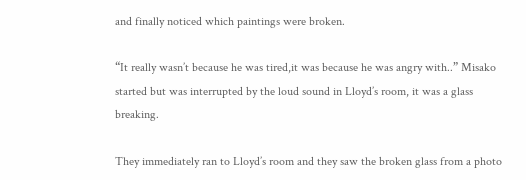and finally noticed which paintings were broken.

“It really wasn’t because he was tired,it was because he was angry with..” Misako started but was interrupted by the loud sound in Lloyd’s room, it was a glass breaking.

They immediately ran to Lloyd’s room and they saw the broken glass from a photo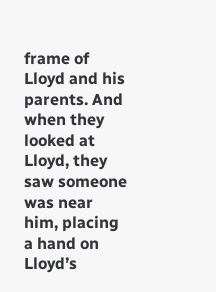frame of Lloyd and his parents. And when they looked at Lloyd, they saw someone was near him, placing a hand on Lloyd’s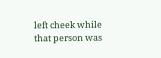left cheek while that person was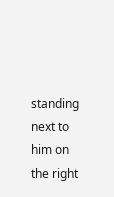standing next to him on the right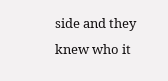side and they knew who it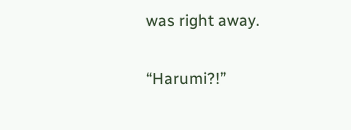was right away.

“Harumi?!”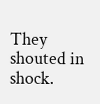They shouted in shock.